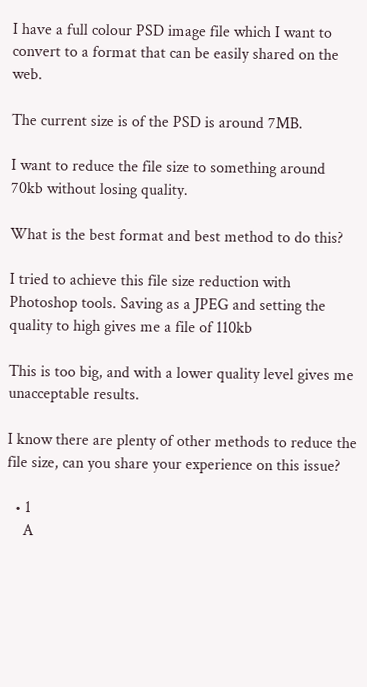I have a full colour PSD image file which I want to convert to a format that can be easily shared on the web.

The current size is of the PSD is around 7MB.

I want to reduce the file size to something around 70kb without losing quality.

What is the best format and best method to do this?

I tried to achieve this file size reduction with Photoshop tools. Saving as a JPEG and setting the quality to high gives me a file of 110kb

This is too big, and with a lower quality level gives me unacceptable results.

I know there are plenty of other methods to reduce the file size, can you share your experience on this issue?

  • 1
    A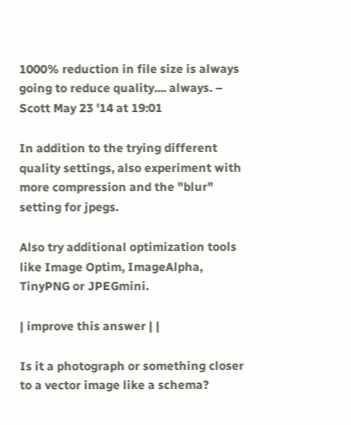1000% reduction in file size is always going to reduce quality.... always. – Scott May 23 '14 at 19:01

In addition to the trying different quality settings, also experiment with more compression and the "blur" setting for jpegs.

Also try additional optimization tools like Image Optim, ImageAlpha, TinyPNG or JPEGmini.

| improve this answer | |

Is it a photograph or something closer to a vector image like a schema?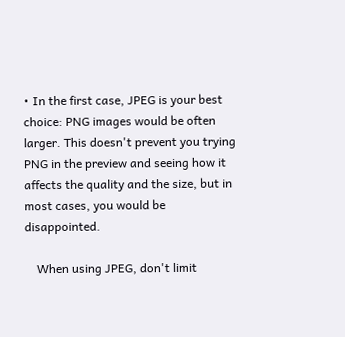• In the first case, JPEG is your best choice: PNG images would be often larger. This doesn't prevent you trying PNG in the preview and seeing how it affects the quality and the size, but in most cases, you would be disappointed.

    When using JPEG, don't limit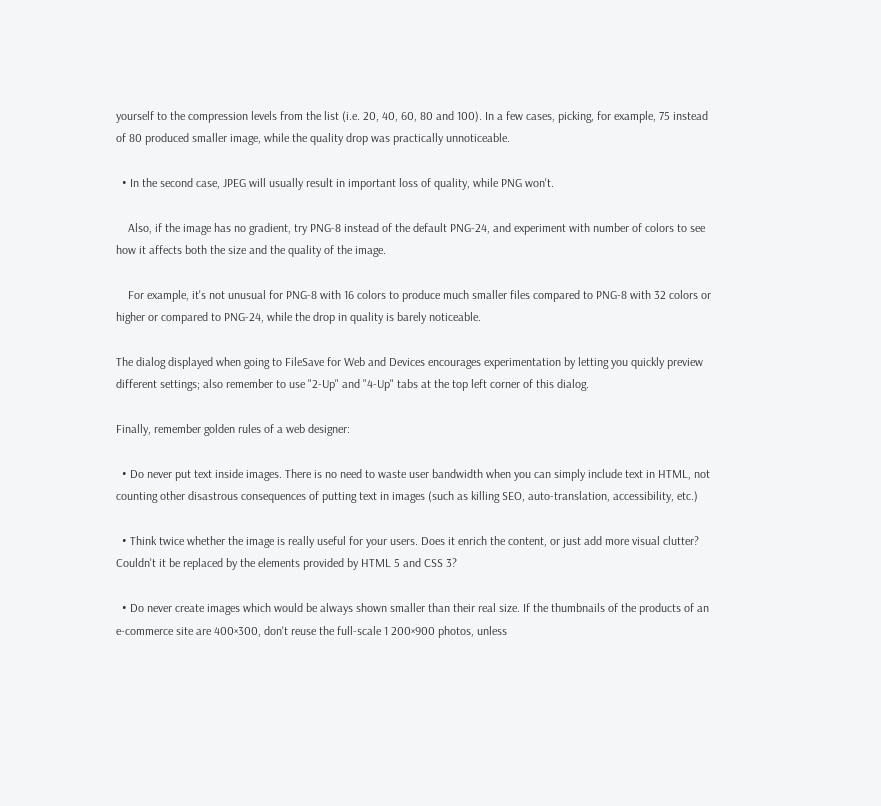yourself to the compression levels from the list (i.e. 20, 40, 60, 80 and 100). In a few cases, picking, for example, 75 instead of 80 produced smaller image, while the quality drop was practically unnoticeable.

  • In the second case, JPEG will usually result in important loss of quality, while PNG won't.

    Also, if the image has no gradient, try PNG-8 instead of the default PNG-24, and experiment with number of colors to see how it affects both the size and the quality of the image.

    For example, it's not unusual for PNG-8 with 16 colors to produce much smaller files compared to PNG-8 with 32 colors or higher or compared to PNG-24, while the drop in quality is barely noticeable.

The dialog displayed when going to FileSave for Web and Devices encourages experimentation by letting you quickly preview different settings; also remember to use "2-Up" and "4-Up" tabs at the top left corner of this dialog.

Finally, remember golden rules of a web designer:

  • Do never put text inside images. There is no need to waste user bandwidth when you can simply include text in HTML, not counting other disastrous consequences of putting text in images (such as killing SEO, auto-translation, accessibility, etc.)

  • Think twice whether the image is really useful for your users. Does it enrich the content, or just add more visual clutter? Couldn't it be replaced by the elements provided by HTML 5 and CSS 3?

  • Do never create images which would be always shown smaller than their real size. If the thumbnails of the products of an e-commerce site are 400×300, don't reuse the full-scale 1 200×900 photos, unless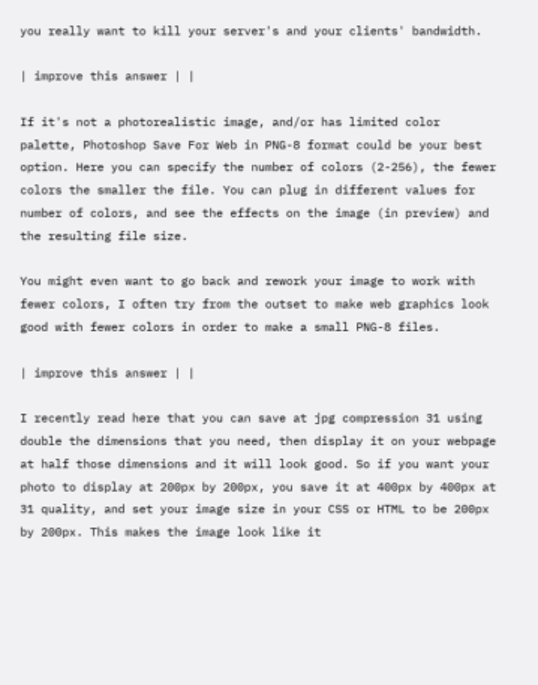you really want to kill your server's and your clients' bandwidth.

| improve this answer | |

If it's not a photorealistic image, and/or has limited color palette, Photoshop Save For Web in PNG-8 format could be your best option. Here you can specify the number of colors (2-256), the fewer colors the smaller the file. You can plug in different values for number of colors, and see the effects on the image (in preview) and the resulting file size.

You might even want to go back and rework your image to work with fewer colors, I often try from the outset to make web graphics look good with fewer colors in order to make a small PNG-8 files.

| improve this answer | |

I recently read here that you can save at jpg compression 31 using double the dimensions that you need, then display it on your webpage at half those dimensions and it will look good. So if you want your photo to display at 200px by 200px, you save it at 400px by 400px at 31 quality, and set your image size in your CSS or HTML to be 200px by 200px. This makes the image look like it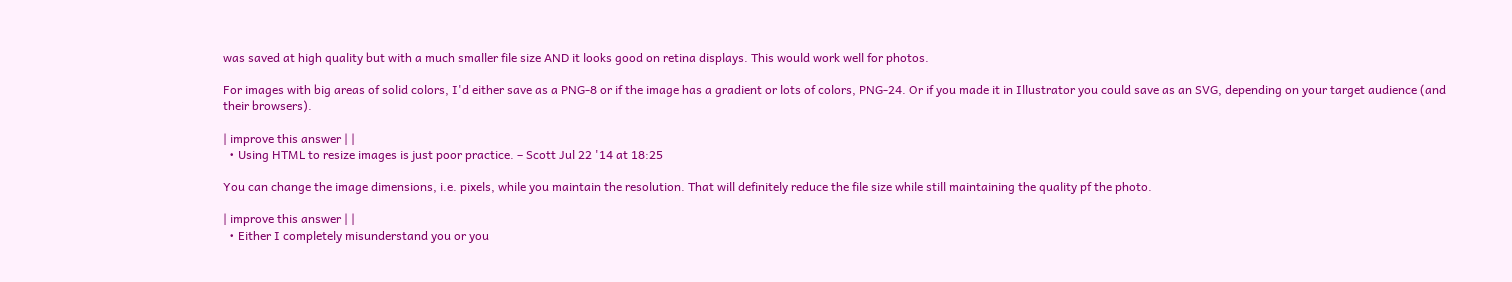was saved at high quality but with a much smaller file size AND it looks good on retina displays. This would work well for photos.

For images with big areas of solid colors, I'd either save as a PNG-8 or if the image has a gradient or lots of colors, PNG-24. Or if you made it in Illustrator you could save as an SVG, depending on your target audience (and their browsers).

| improve this answer | |
  • Using HTML to resize images is just poor practice. – Scott Jul 22 '14 at 18:25

You can change the image dimensions, i.e. pixels, while you maintain the resolution. That will definitely reduce the file size while still maintaining the quality pf the photo.

| improve this answer | |
  • Either I completely misunderstand you or you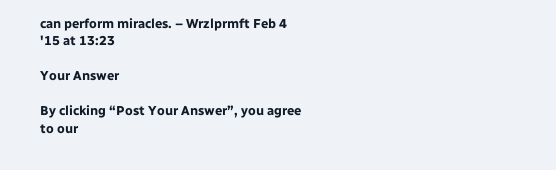can perform miracles. – Wrzlprmft Feb 4 '15 at 13:23

Your Answer

By clicking “Post Your Answer”, you agree to our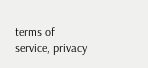terms of service, privacy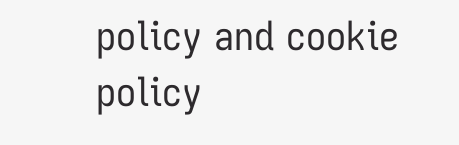policy and cookie policy